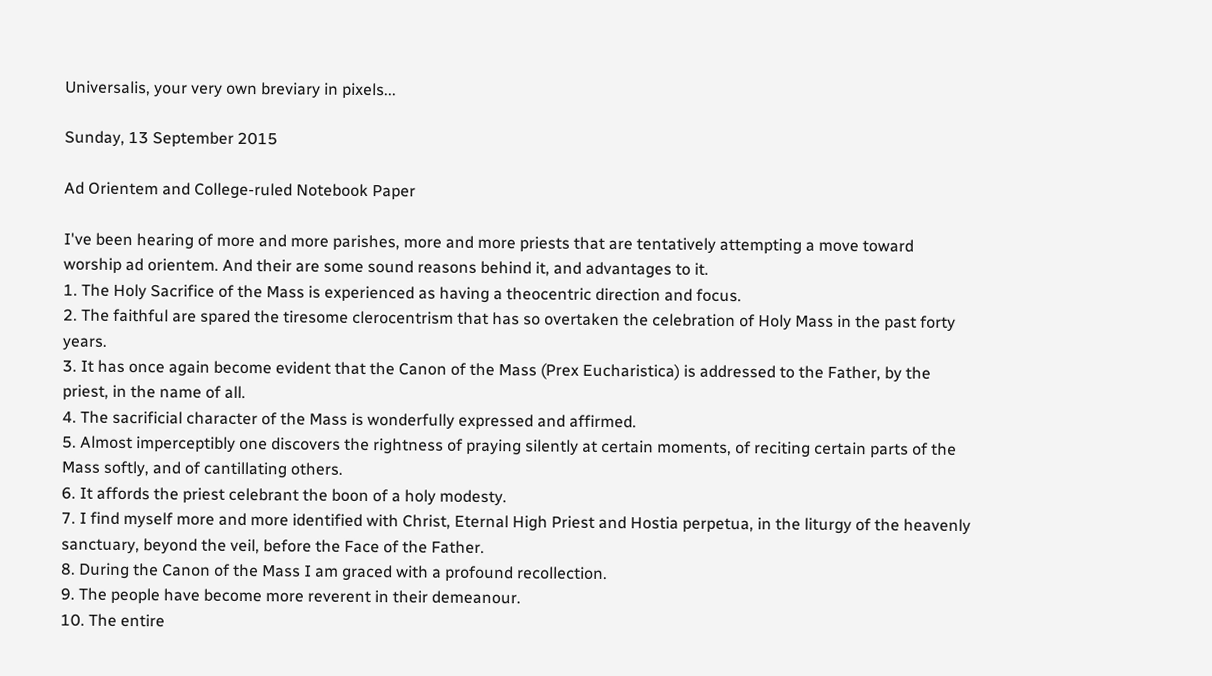Universalis, your very own breviary in pixels...

Sunday, 13 September 2015

Ad Orientem and College-ruled Notebook Paper

I've been hearing of more and more parishes, more and more priests that are tentatively attempting a move toward worship ad orientem. And their are some sound reasons behind it, and advantages to it.
1. The Holy Sacrifice of the Mass is experienced as having a theocentric direction and focus.
2. The faithful are spared the tiresome clerocentrism that has so overtaken the celebration of Holy Mass in the past forty years.
3. It has once again become evident that the Canon of the Mass (Prex Eucharistica) is addressed to the Father, by the priest, in the name of all.
4. The sacrificial character of the Mass is wonderfully expressed and affirmed.
5. Almost imperceptibly one discovers the rightness of praying silently at certain moments, of reciting certain parts of the Mass softly, and of cantillating others.
6. It affords the priest celebrant the boon of a holy modesty.
7. I find myself more and more identified with Christ, Eternal High Priest and Hostia perpetua, in the liturgy of the heavenly sanctuary, beyond the veil, before the Face of the Father.
8. During the Canon of the Mass I am graced with a profound recollection.
9. The people have become more reverent in their demeanour.
10. The entire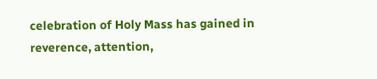celebration of Holy Mass has gained in reverence, attention,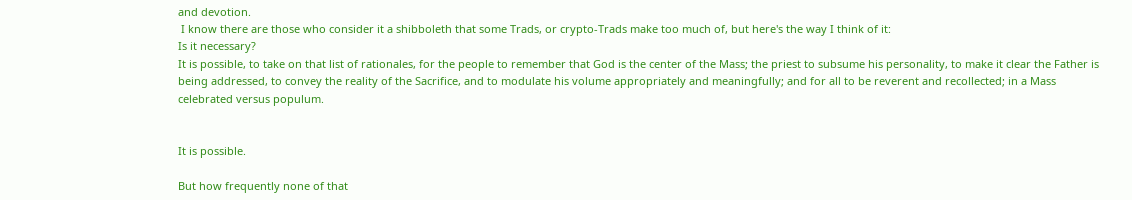and devotion.
 I know there are those who consider it a shibboleth that some Trads, or crypto-Trads make too much of, but here's the way I think of it:
Is it necessary?
It is possible, to take on that list of rationales, for the people to remember that God is the center of the Mass; the priest to subsume his personality, to make it clear the Father is being addressed, to convey the reality of the Sacrifice, and to modulate his volume appropriately and meaningfully; and for all to be reverent and recollected; in a Mass celebrated versus populum.


It is possible.

But how frequently none of that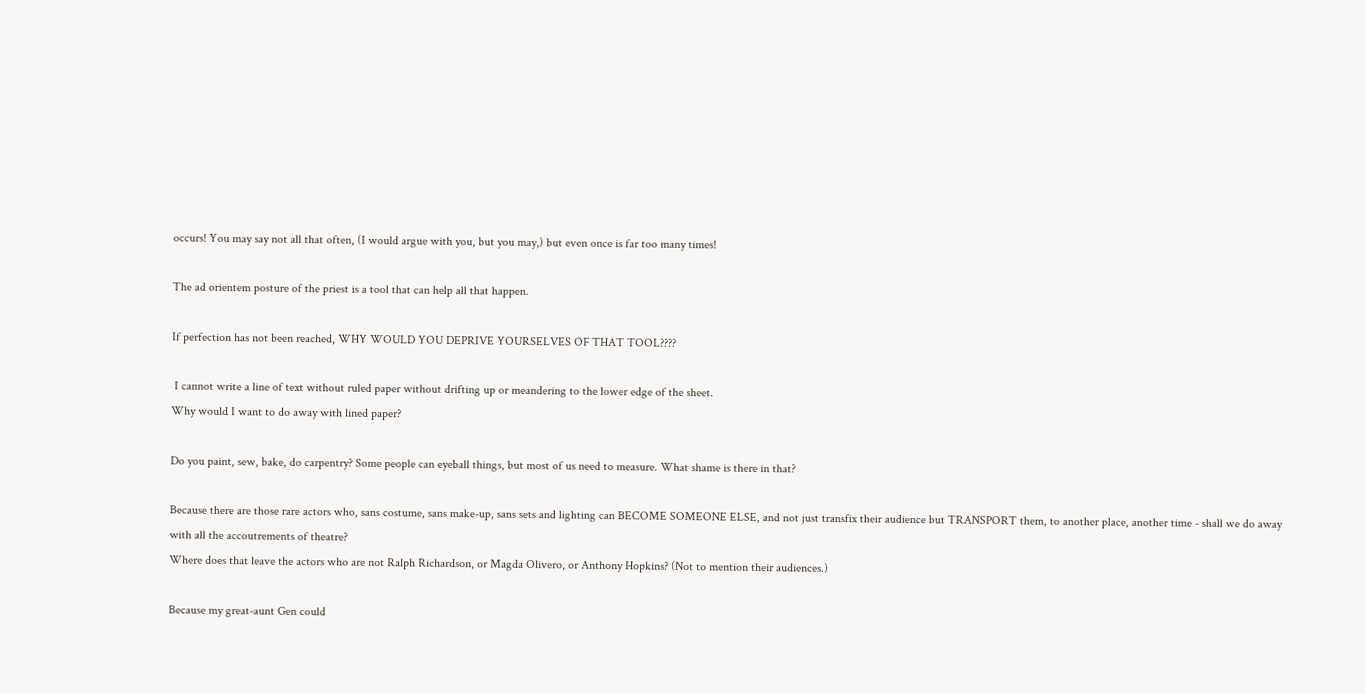occurs! You may say not all that often, (I would argue with you, but you may,) but even once is far too many times!

The ad orientem posture of the priest is a tool that can help all that happen.

If perfection has not been reached, WHY WOULD YOU DEPRIVE YOURSELVES OF THAT TOOL????

 I cannot write a line of text without ruled paper without drifting up or meandering to the lower edge of the sheet.
Why would I want to do away with lined paper?

Do you paint, sew, bake, do carpentry? Some people can eyeball things, but most of us need to measure. What shame is there in that?

Because there are those rare actors who, sans costume, sans make-up, sans sets and lighting can BECOME SOMEONE ELSE, and not just transfix their audience but TRANSPORT them, to another place, another time - shall we do away with all the accoutrements of theatre?
Where does that leave the actors who are not Ralph Richardson, or Magda Olivero, or Anthony Hopkins? (Not to mention their audiences.)

Because my great-aunt Gen could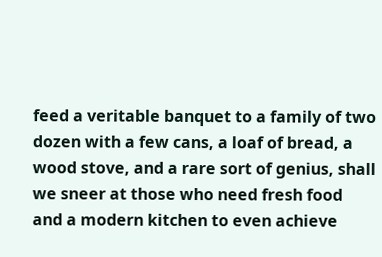feed a veritable banquet to a family of two dozen with a few cans, a loaf of bread, a wood stove, and a rare sort of genius, shall we sneer at those who need fresh food and a modern kitchen to even achieve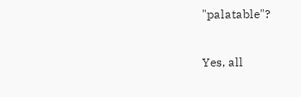"palatable"?

Yes, all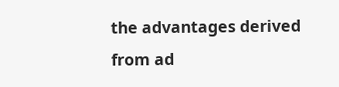the advantages derived from ad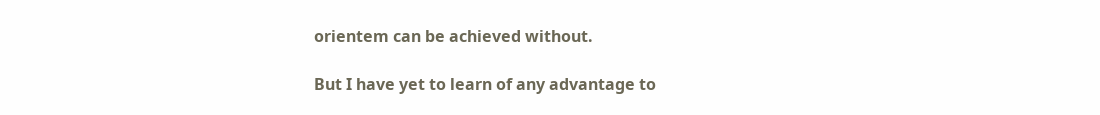orientem can be achieved without.

But I have yet to learn of any advantage to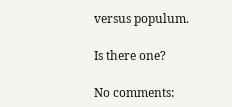versus populum.

Is there one?

No comments: